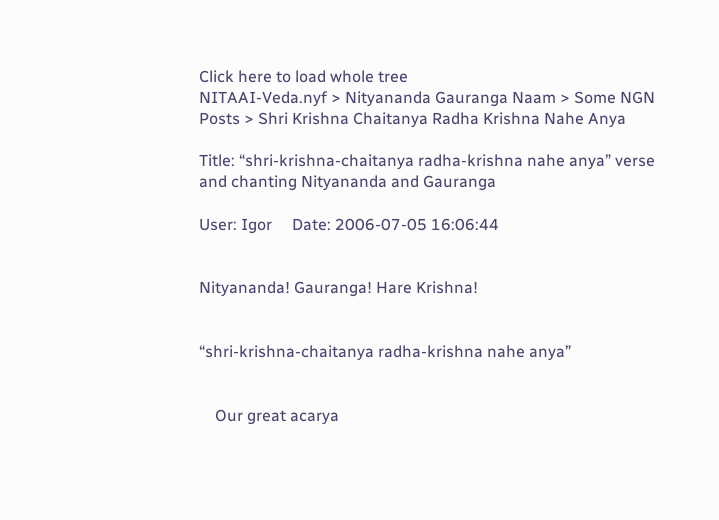Click here to load whole tree
NITAAI-Veda.nyf > Nityananda Gauranga Naam > Some NGN Posts > Shri Krishna Chaitanya Radha Krishna Nahe Anya

Title: “shri-krishna-chaitanya radha-krishna nahe anya” verse and chanting Nityananda and Gauranga

User: Igor     Date: 2006-07-05 16:06:44


Nityananda! Gauranga! Hare Krishna!


“shri-krishna-chaitanya radha-krishna nahe anya”


    Our great acarya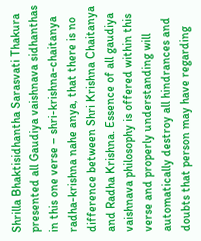Shrilla Bhaktisidhantha Sarasvati Thakura presented all Gaudiya vaishnava sidhanthas in this one verse – shri-krishna-chaitanya radha-krishna nahe anya, that there is no difference between Shri Krishna Chaitanya and Radha Krishna. Essence of all gaudiya vaishnava philosophy is offered within this verse and properly understanding will automatically destroy all hindrances and doubts that person may have regarding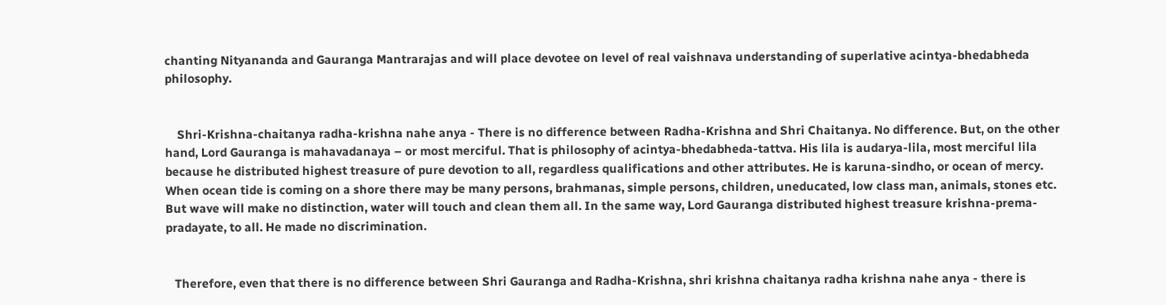chanting Nityananda and Gauranga Mantrarajas and will place devotee on level of real vaishnava understanding of superlative acintya-bhedabheda philosophy.


    Shri-Krishna-chaitanya radha-krishna nahe anya - There is no difference between Radha-Krishna and Shri Chaitanya. No difference. But, on the other hand, Lord Gauranga is mahavadanaya – or most merciful. That is philosophy of acintya-bhedabheda-tattva. His lila is audarya-lila, most merciful lila because he distributed highest treasure of pure devotion to all, regardless qualifications and other attributes. He is karuna-sindho, or ocean of mercy. When ocean tide is coming on a shore there may be many persons, brahmanas, simple persons, children, uneducated, low class man, animals, stones etc. But wave will make no distinction, water will touch and clean them all. In the same way, Lord Gauranga distributed highest treasure krishna-prema-pradayate, to all. He made no discrimination.


   Therefore, even that there is no difference between Shri Gauranga and Radha-Krishna, shri krishna chaitanya radha krishna nahe anya - there is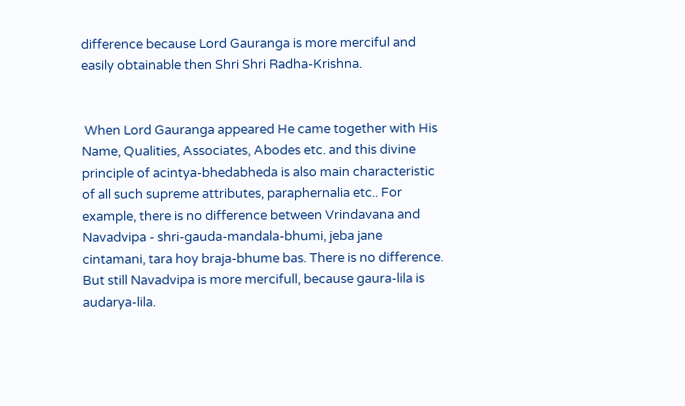difference because Lord Gauranga is more merciful and easily obtainable then Shri Shri Radha-Krishna.


 When Lord Gauranga appeared He came together with His Name, Qualities, Associates, Abodes etc. and this divine principle of acintya-bhedabheda is also main characteristic of all such supreme attributes, paraphernalia etc.. For example, there is no difference between Vrindavana and Navadvipa - shri-gauda-mandala-bhumi, jeba jane cintamani, tara hoy braja-bhume bas. There is no difference. But still Navadvipa is more mercifull, because gaura-lila is audarya-lila.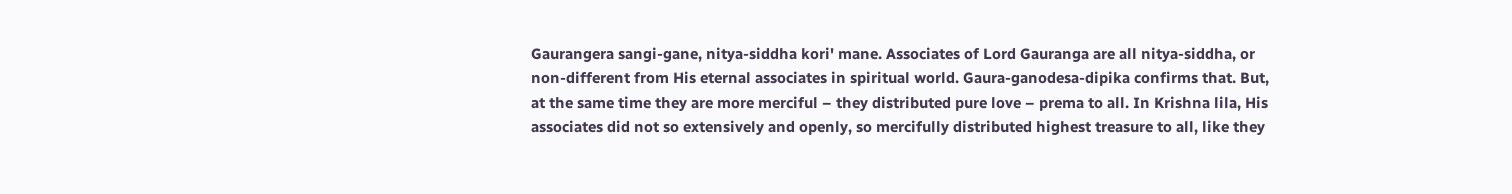Gaurangera sangi-gane, nitya-siddha kori' mane. Associates of Lord Gauranga are all nitya-siddha, or non-different from His eternal associates in spiritual world. Gaura-ganodesa-dipika confirms that. But, at the same time they are more merciful – they distributed pure love – prema to all. In Krishna lila, His associates did not so extensively and openly, so mercifully distributed highest treasure to all, like they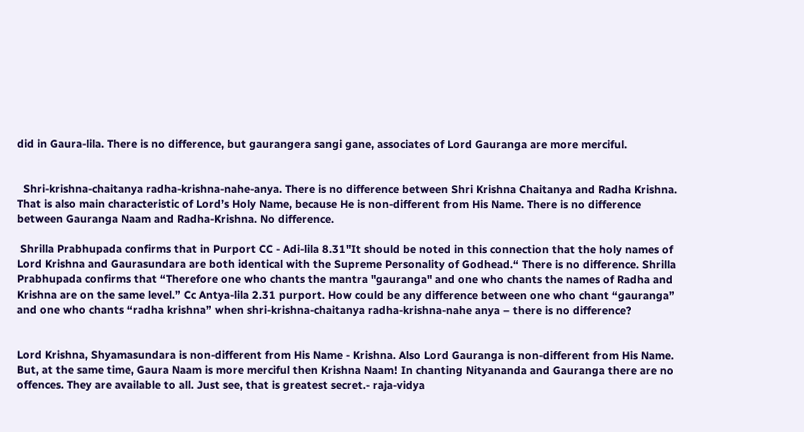did in Gaura-lila. There is no difference, but gaurangera sangi gane, associates of Lord Gauranga are more merciful.


  Shri-krishna-chaitanya radha-krishna-nahe-anya. There is no difference between Shri Krishna Chaitanya and Radha Krishna. That is also main characteristic of Lord’s Holy Name, because He is non-different from His Name. There is no difference between Gauranga Naam and Radha-Krishna. No difference.

 Shrilla Prabhupada confirms that in Purport CC - Adi-lila 8.31"It should be noted in this connection that the holy names of Lord Krishna and Gaurasundara are both identical with the Supreme Personality of Godhead.“ There is no difference. Shrilla Prabhupada confirms that “Therefore one who chants the mantra "gauranga" and one who chants the names of Radha and Krishna are on the same level.” Cc Antya-lila 2.31 purport. How could be any difference between one who chant “gauranga” and one who chants “radha krishna” when shri-krishna-chaitanya radha-krishna-nahe anya – there is no difference?


Lord Krishna, Shyamasundara is non-different from His Name - Krishna. Also Lord Gauranga is non-different from His Name. But, at the same time, Gaura Naam is more merciful then Krishna Naam! In chanting Nityananda and Gauranga there are no offences. They are available to all. Just see, that is greatest secret.- raja-vidya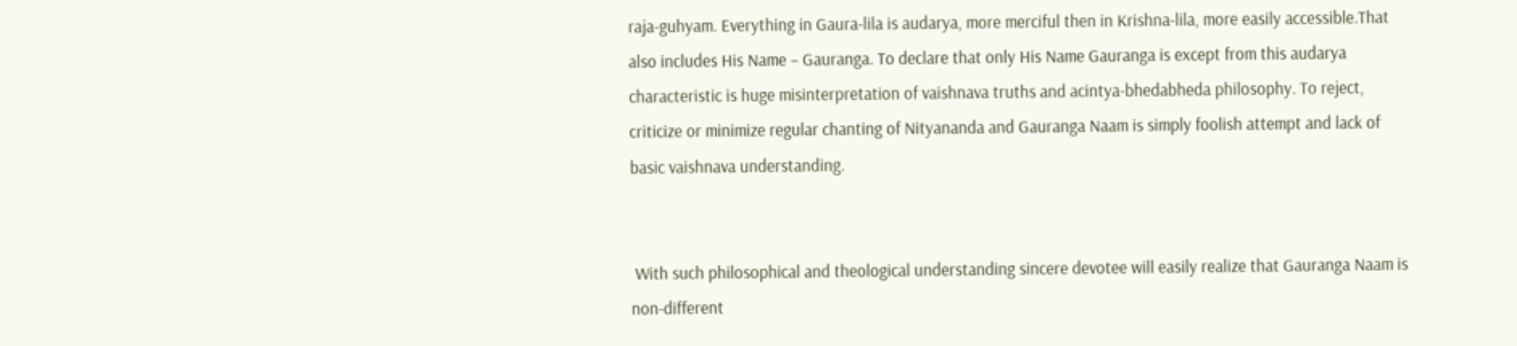raja-guhyam. Everything in Gaura-lila is audarya, more merciful then in Krishna-lila, more easily accessible.That also includes His Name – Gauranga. To declare that only His Name Gauranga is except from this audarya characteristic is huge misinterpretation of vaishnava truths and acintya-bhedabheda philosophy. To reject, criticize or minimize regular chanting of Nityananda and Gauranga Naam is simply foolish attempt and lack of basic vaishnava understanding.


 With such philosophical and theological understanding sincere devotee will easily realize that Gauranga Naam is non-different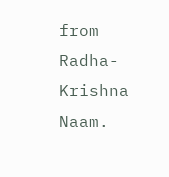from Radha-Krishna Naam.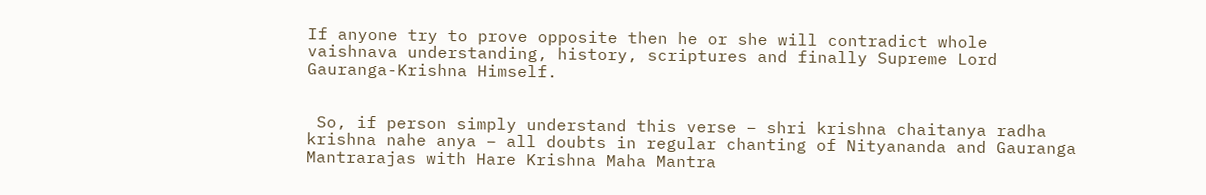If anyone try to prove opposite then he or she will contradict whole vaishnava understanding, history, scriptures and finally Supreme Lord Gauranga-Krishna Himself.


 So, if person simply understand this verse – shri krishna chaitanya radha krishna nahe anya – all doubts in regular chanting of Nityananda and Gauranga Mantrarajas with Hare Krishna Maha Mantra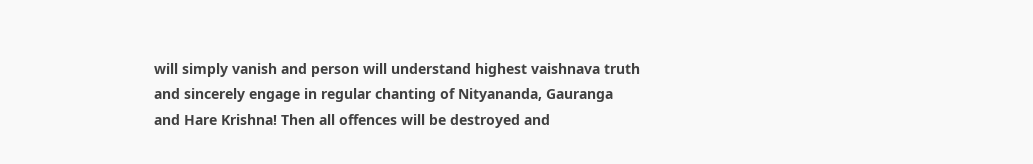will simply vanish and person will understand highest vaishnava truth and sincerely engage in regular chanting of Nityananda, Gauranga and Hare Krishna! Then all offences will be destroyed and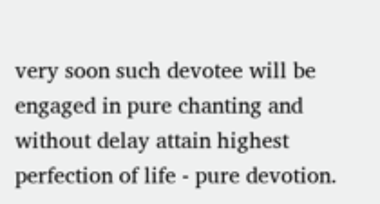very soon such devotee will be engaged in pure chanting and without delay attain highest perfection of life - pure devotion.